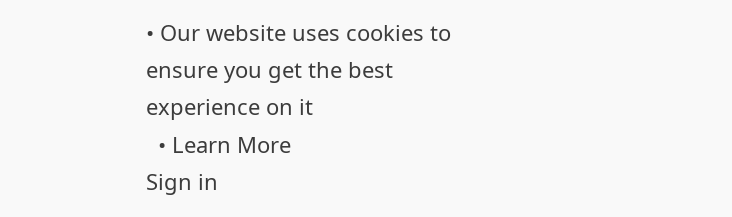• Our website uses cookies to ensure you get the best experience on it
  • Learn More
Sign in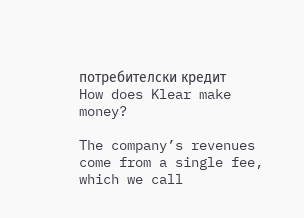потребителски кредит
How does Klear make money?

The company’s revenues come from a single fee, which we call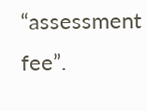“assessment fee”.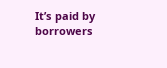It’s paid by borrowers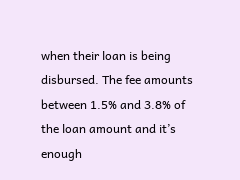when their loan is being disbursed. The fee amounts between 1.5% and 3.8% of the loan amount and it’s enough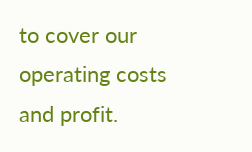to cover our operating costs and profit.